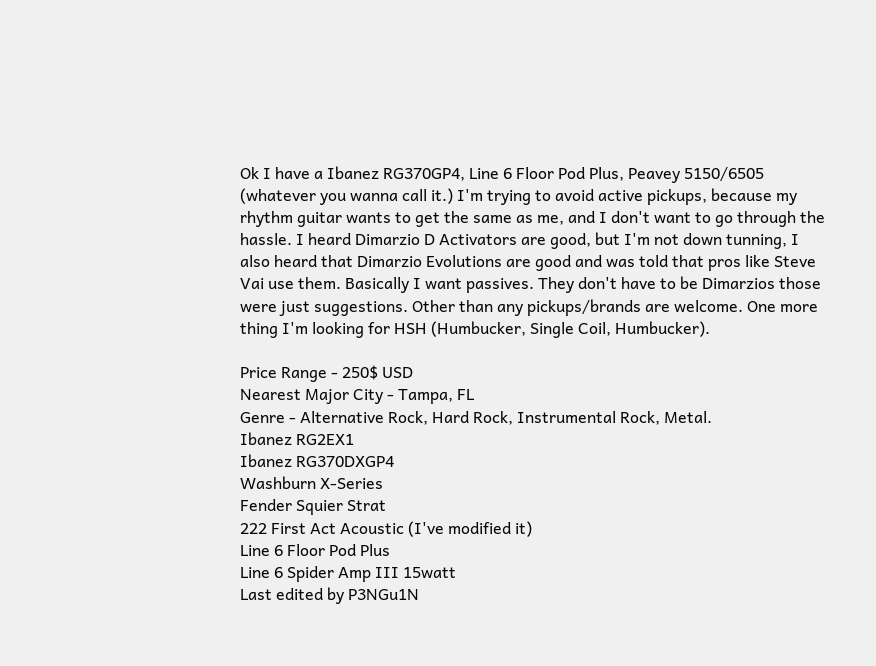Ok I have a Ibanez RG370GP4, Line 6 Floor Pod Plus, Peavey 5150/6505 (whatever you wanna call it.) I'm trying to avoid active pickups, because my rhythm guitar wants to get the same as me, and I don't want to go through the hassle. I heard Dimarzio D Activators are good, but I'm not down tunning, I also heard that Dimarzio Evolutions are good and was told that pros like Steve Vai use them. Basically I want passives. They don't have to be Dimarzios those were just suggestions. Other than any pickups/brands are welcome. One more thing I'm looking for HSH (Humbucker, Single Coil, Humbucker).

Price Range - 250$ USD
Nearest Major City - Tampa, FL
Genre - Alternative Rock, Hard Rock, Instrumental Rock, Metal.
Ibanez RG2EX1
Ibanez RG370DXGP4
Washburn X-Series
Fender Squier Strat
222 First Act Acoustic (I've modified it)
Line 6 Floor Pod Plus
Line 6 Spider Amp III 15watt
Last edited by P3NGu1N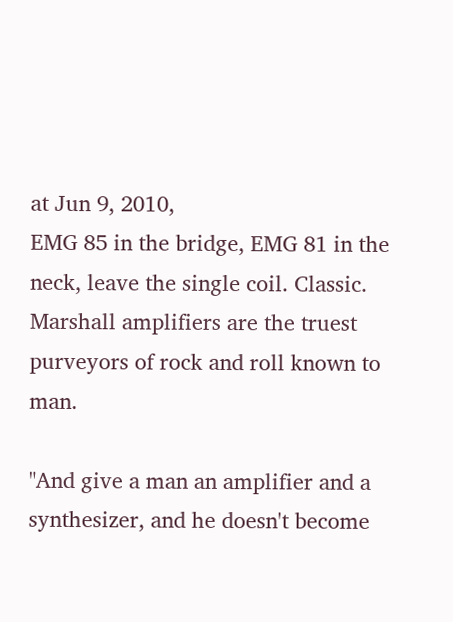at Jun 9, 2010,
EMG 85 in the bridge, EMG 81 in the neck, leave the single coil. Classic.
Marshall amplifiers are the truest purveyors of rock and roll known to man.

"And give a man an amplifier and a synthesizer, and he doesn't become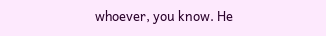whoever, you know. He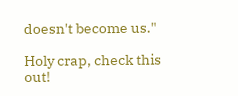doesn't become us."

Holy crap, check this out!